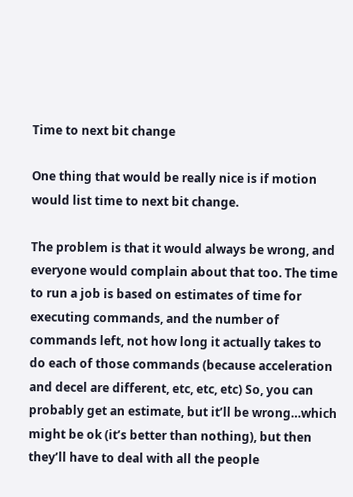Time to next bit change

One thing that would be really nice is if motion would list time to next bit change.

The problem is that it would always be wrong, and everyone would complain about that too. The time to run a job is based on estimates of time for executing commands, and the number of commands left, not how long it actually takes to do each of those commands (because acceleration and decel are different, etc, etc, etc) So, you can probably get an estimate, but it’ll be wrong…which might be ok (it’s better than nothing), but then they’ll have to deal with all the people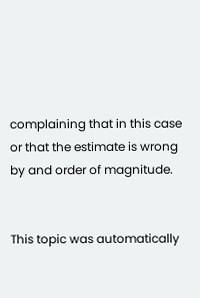complaining that in this case or that the estimate is wrong by and order of magnitude.


This topic was automatically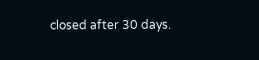closed after 30 days.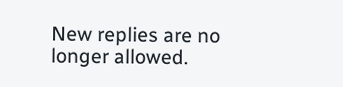New replies are no longer allowed.